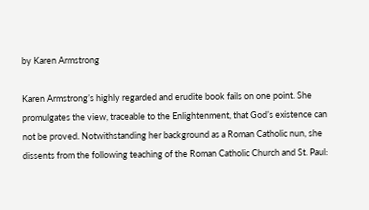by Karen Armstrong

Karen Armstrong’s highly regarded and erudite book fails on one point. She promulgates the view, traceable to the Enlightenment, that God’s existence can not be proved. Notwithstanding her background as a Roman Catholic nun, she dissents from the following teaching of the Roman Catholic Church and St. Paul: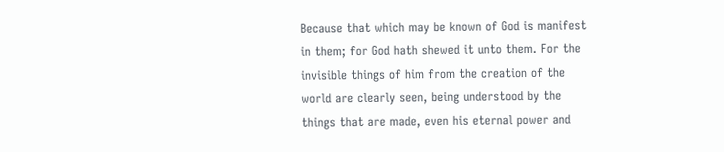Because that which may be known of God is manifest in them; for God hath shewed it unto them. For the invisible things of him from the creation of the world are clearly seen, being understood by the things that are made, even his eternal power and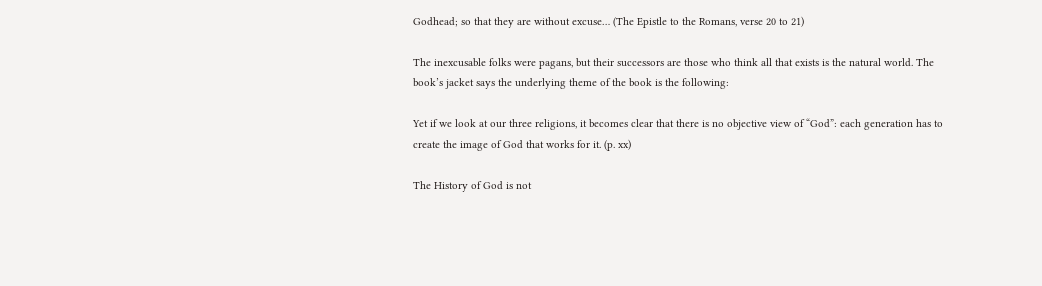Godhead; so that they are without excuse… (The Epistle to the Romans, verse 20 to 21)

The inexcusable folks were pagans, but their successors are those who think all that exists is the natural world. The book’s jacket says the underlying theme of the book is the following:

Yet if we look at our three religions, it becomes clear that there is no objective view of “God”: each generation has to create the image of God that works for it. (p. xx)

The History of God is not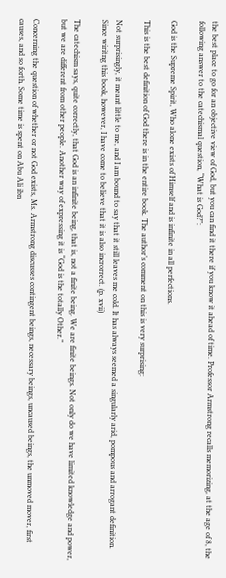the best place to go for an objective view of God, but you can find it there if you know it ahead of time. Professor Armstrong recalls memorizing, at the age of 8, the following answer to the catechismal question, “What is God?”:

God is the Supreme Spirit, Who alone exists of Himself and is infinite in all perfections.

This is the best definition of God there is in the entire book. The author’s comment on this is very surprising:

Not surprisingly, it meant little to me, and I am bound to say that it still leaves me cold. It has always seemed a singularly arid, pompous and arrogant definition. Since wiritng this book, however, I have come to believe that it is also incrorrect. (p. xvii)

The catechism says, quite correctly, that God is an infinite being, that is, not a finite being. We are finite beings. Not only do we have limited knowledge and power, but we are different from other people. Another way of expressing it is “God is the totally Other.”

Concerning the question of whether or not God exists, Ms. Armstrong discusses contingent beings, necessary beings, uncaused beings, the unmoved mover, first causes, and so forth. Some time is spent on Abu Ali ibn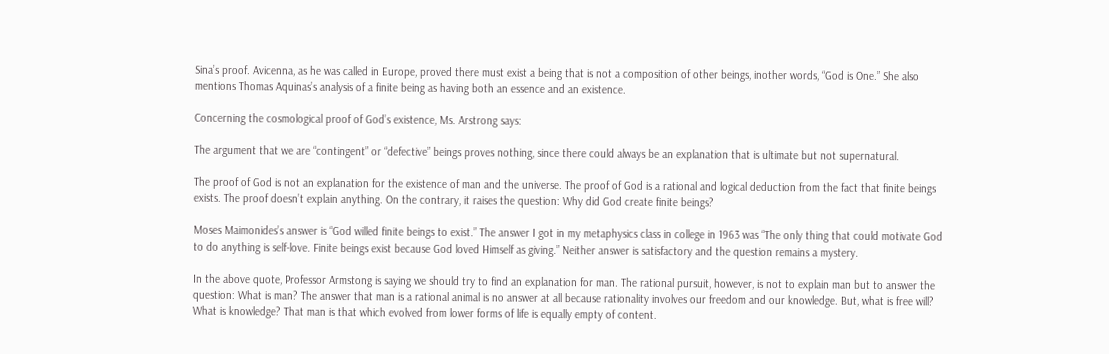Sina’s proof. Avicenna, as he was called in Europe, proved there must exist a being that is not a composition of other beings, inother words, “God is One.” She also mentions Thomas Aquinas’s analysis of a finite being as having both an essence and an existence.

Concerning the cosmological proof of God’s existence, Ms. Arstrong says:

The argument that we are “contingent” or “defective” beings proves nothing, since there could always be an explanation that is ultimate but not supernatural.

The proof of God is not an explanation for the existence of man and the universe. The proof of God is a rational and logical deduction from the fact that finite beings exists. The proof doesn’t explain anything. On the contrary, it raises the question: Why did God create finite beings?

Moses Maimonides’s answer is “God willed finite beings to exist.” The answer I got in my metaphysics class in college in 1963 was “The only thing that could motivate God to do anything is self-love. Finite beings exist because God loved Himself as giving.” Neither answer is satisfactory and the question remains a mystery.

In the above quote, Professor Armstong is saying we should try to find an explanation for man. The rational pursuit, however, is not to explain man but to answer the question: What is man? The answer that man is a rational animal is no answer at all because rationality involves our freedom and our knowledge. But, what is free will? What is knowledge? That man is that which evolved from lower forms of life is equally empty of content.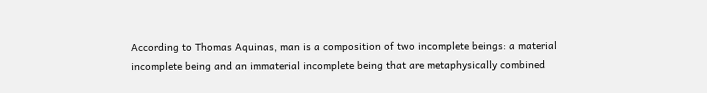According to Thomas Aquinas, man is a composition of two incomplete beings: a material incomplete being and an immaterial incomplete being that are metaphysically combined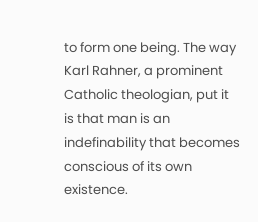to form one being. The way Karl Rahner, a prominent Catholic theologian, put it is that man is an indefinability that becomes conscious of its own existence.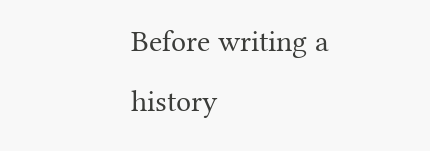Before writing a history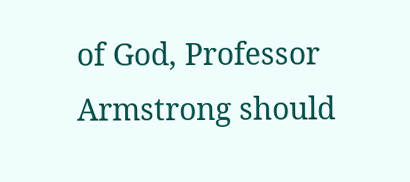of God, Professor Armstrong should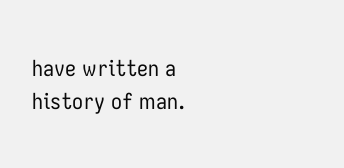have written a history of man.